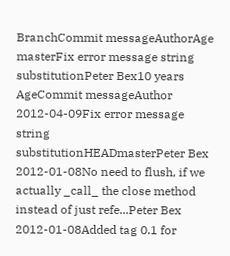BranchCommit messageAuthorAge
masterFix error message string substitutionPeter Bex10 years
AgeCommit messageAuthor
2012-04-09Fix error message string substitutionHEADmasterPeter Bex
2012-01-08No need to flush, if we actually _call_ the close method instead of just refe...Peter Bex
2012-01-08Added tag 0.1 for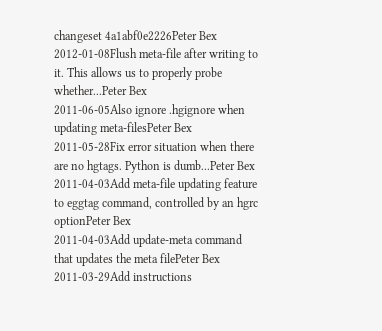changeset 4a1abf0e2226Peter Bex
2012-01-08Flush meta-file after writing to it. This allows us to properly probe whether...Peter Bex
2011-06-05Also ignore .hgignore when updating meta-filesPeter Bex
2011-05-28Fix error situation when there are no hgtags. Python is dumb...Peter Bex
2011-04-03Add meta-file updating feature to eggtag command, controlled by an hgrc optionPeter Bex
2011-04-03Add update-meta command that updates the meta filePeter Bex
2011-03-29Add instructions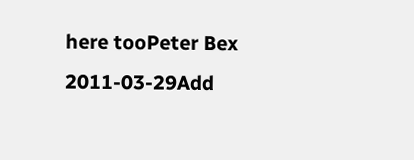here tooPeter Bex
2011-03-29Add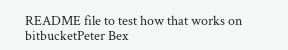README file to test how that works on bitbucketPeter Bex